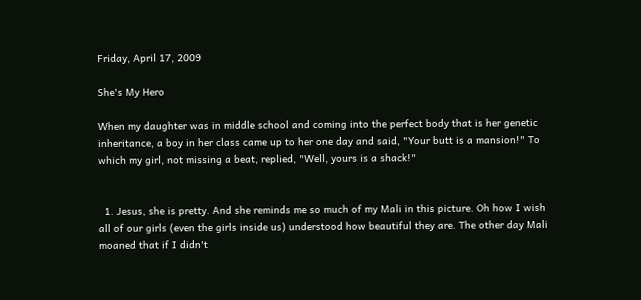Friday, April 17, 2009

She's My Hero

When my daughter was in middle school and coming into the perfect body that is her genetic inheritance, a boy in her class came up to her one day and said, "Your butt is a mansion!" To which my girl, not missing a beat, replied, "Well, yours is a shack!"


  1. Jesus, she is pretty. And she reminds me so much of my Mali in this picture. Oh how I wish all of our girls (even the girls inside us) understood how beautiful they are. The other day Mali moaned that if I didn't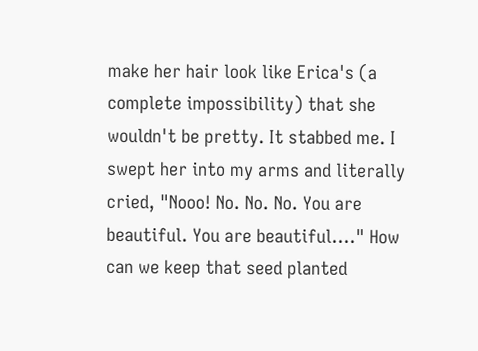make her hair look like Erica's (a complete impossibility) that she wouldn't be pretty. It stabbed me. I swept her into my arms and literally cried, "Nooo! No. No. No. You are beautiful. You are beautiful...." How can we keep that seed planted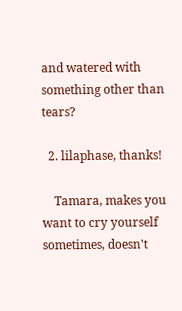and watered with something other than tears?

  2. lilaphase, thanks!

    Tamara, makes you want to cry yourself sometimes, doesn't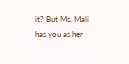it? But Ms. Mali has you as her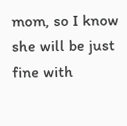mom, so I know she will be just fine with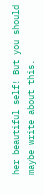her beautiful self! But you should maybe write about this.